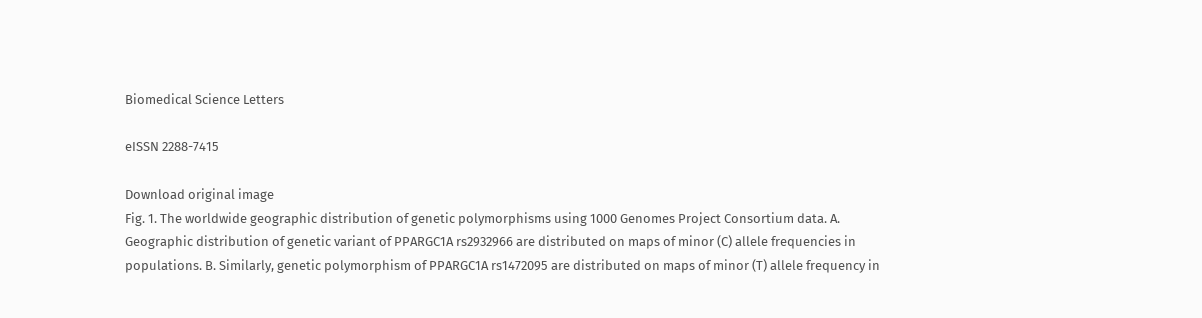Biomedical Science Letters

eISSN 2288-7415

Download original image
Fig. 1. The worldwide geographic distribution of genetic polymorphisms using 1000 Genomes Project Consortium data. A. Geographic distribution of genetic variant of PPARGC1A rs2932966 are distributed on maps of minor (C) allele frequencies in populations. B. Similarly, genetic polymorphism of PPARGC1A rs1472095 are distributed on maps of minor (T) allele frequency in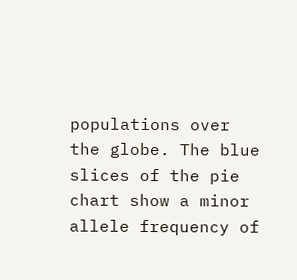populations over the globe. The blue slices of the pie chart show a minor allele frequency of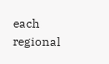each regional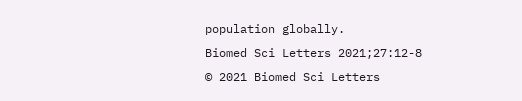population globally.
Biomed Sci Letters 2021;27:12-8
© 2021 Biomed Sci Letters